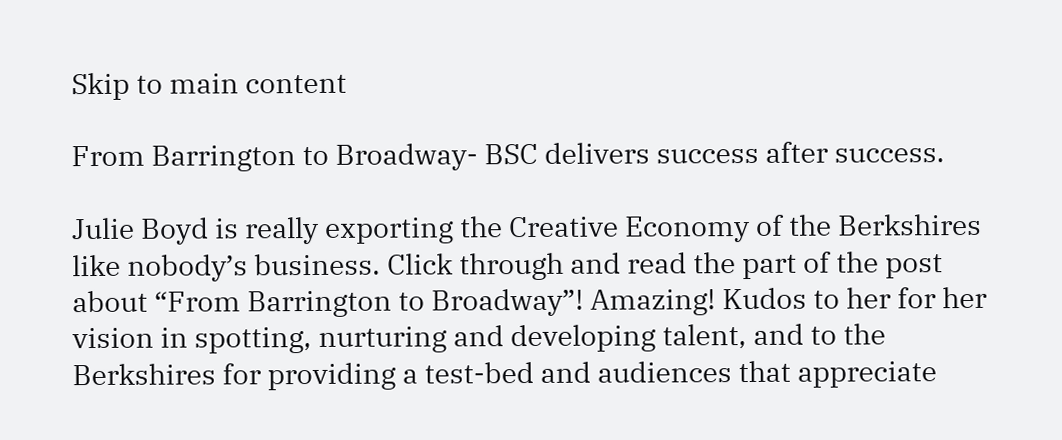Skip to main content

From Barrington to Broadway- BSC delivers success after success.

Julie Boyd is really exporting the Creative Economy of the Berkshires like nobody’s business. Click through and read the part of the post about “From Barrington to Broadway”! Amazing! Kudos to her for her vision in spotting, nurturing and developing talent, and to the Berkshires for providing a test-bed and audiences that appreciate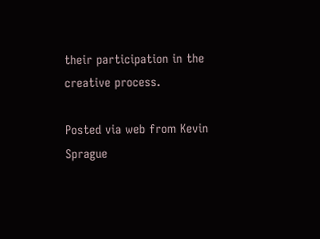their participation in the creative process.

Posted via web from Kevin Sprague